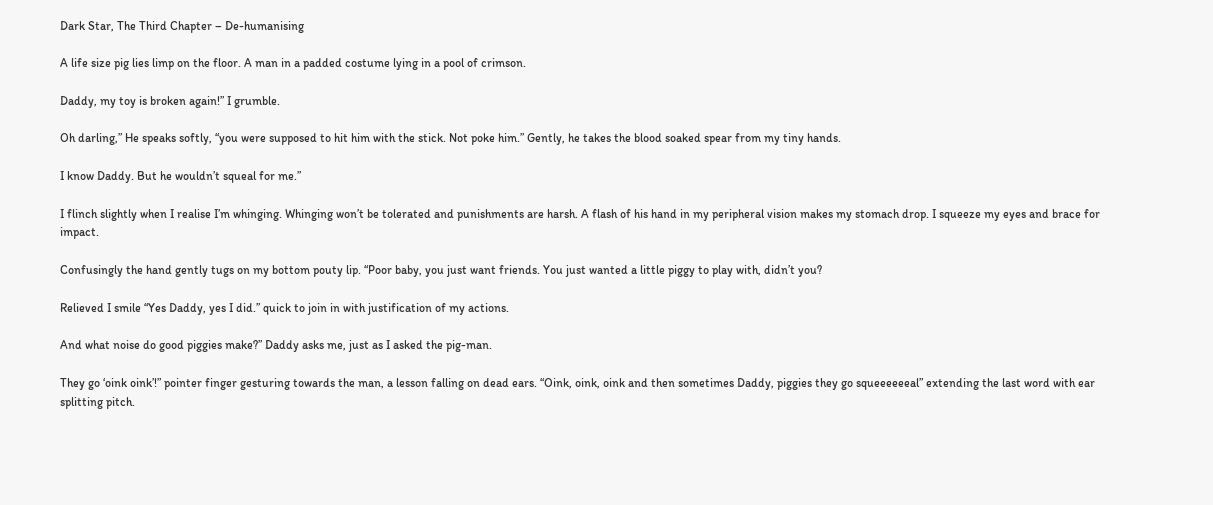Dark Star, The Third Chapter – De-humanising

A life size pig lies limp on the floor. A man in a padded costume lying in a pool of crimson.

Daddy, my toy is broken again!” I grumble.

Oh darling,” He speaks softly, “you were supposed to hit him with the stick. Not poke him.” Gently, he takes the blood soaked spear from my tiny hands.

I know Daddy. But he wouldn’t squeal for me.”

I flinch slightly when I realise I’m whinging. Whinging won’t be tolerated and punishments are harsh. A flash of his hand in my peripheral vision makes my stomach drop. I squeeze my eyes and brace for impact.

Confusingly the hand gently tugs on my bottom pouty lip. “Poor baby, you just want friends. You just wanted a little piggy to play with, didn’t you?

Relieved I smile “Yes Daddy, yes I did.” quick to join in with justification of my actions.

And what noise do good piggies make?” Daddy asks me, just as I asked the pig-man.

They go ‘oink oink’!” pointer finger gesturing towards the man, a lesson falling on dead ears. “Oink, oink, oink and then sometimes Daddy, piggies they go squeeeeeeal” extending the last word with ear splitting pitch.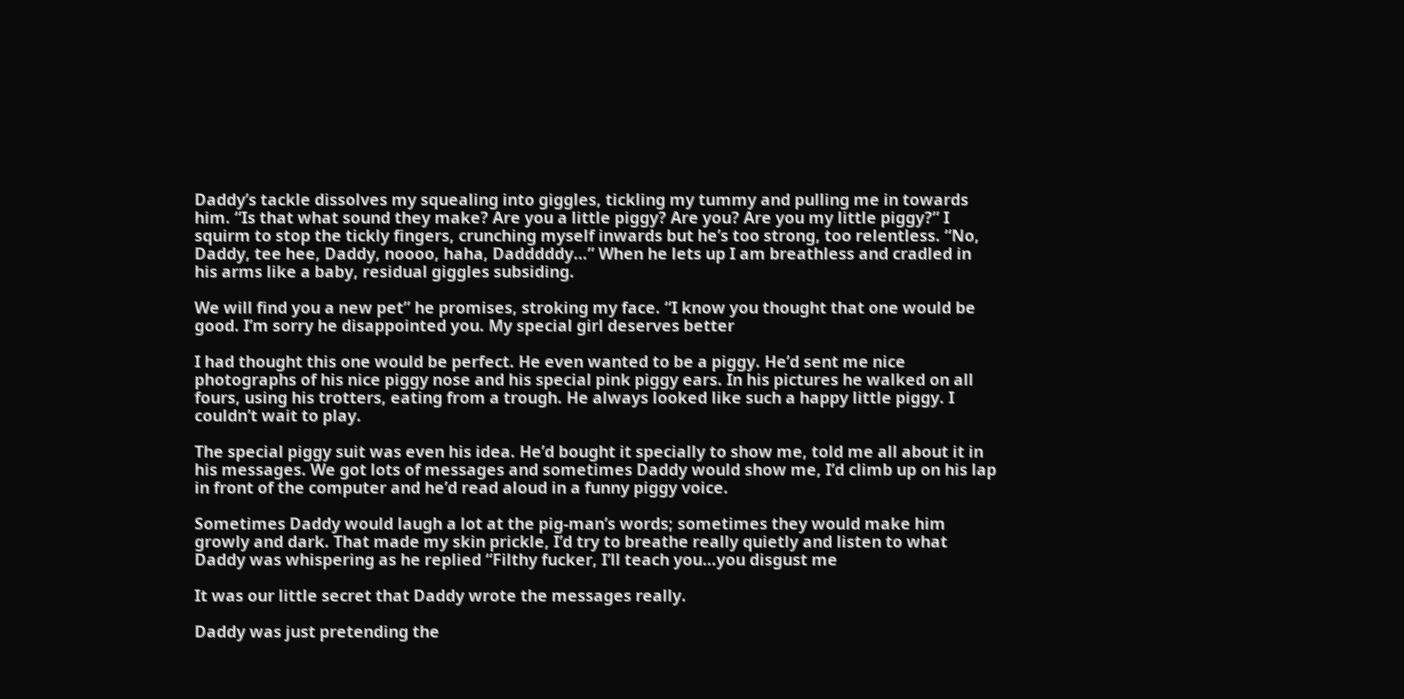Daddy’s tackle dissolves my squealing into giggles, tickling my tummy and pulling me in towards him. “Is that what sound they make? Are you a little piggy? Are you? Are you my little piggy?” I squirm to stop the tickly fingers, crunching myself inwards but he’s too strong, too relentless. “No, Daddy, tee hee, Daddy, noooo, haha, Dadddddy…” When he lets up I am breathless and cradled in his arms like a baby, residual giggles subsiding.

We will find you a new pet” he promises, stroking my face. “I know you thought that one would be good. I’m sorry he disappointed you. My special girl deserves better

I had thought this one would be perfect. He even wanted to be a piggy. He’d sent me nice photographs of his nice piggy nose and his special pink piggy ears. In his pictures he walked on all fours, using his trotters, eating from a trough. He always looked like such a happy little piggy. I couldn’t wait to play.

The special piggy suit was even his idea. He’d bought it specially to show me, told me all about it in his messages. We got lots of messages and sometimes Daddy would show me, I’d climb up on his lap in front of the computer and he’d read aloud in a funny piggy voice.

Sometimes Daddy would laugh a lot at the pig-man’s words; sometimes they would make him growly and dark. That made my skin prickle, I’d try to breathe really quietly and listen to what Daddy was whispering as he replied “Filthy fucker, I’ll teach you…you disgust me

It was our little secret that Daddy wrote the messages really.

Daddy was just pretending the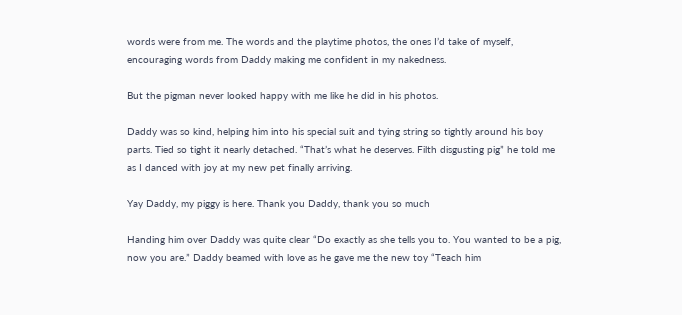words were from me. The words and the playtime photos, the ones I’d take of myself, encouraging words from Daddy making me confident in my nakedness.

But the pigman never looked happy with me like he did in his photos.

Daddy was so kind, helping him into his special suit and tying string so tightly around his boy parts. Tied so tight it nearly detached. “That’s what he deserves. Filth disgusting pig” he told me as I danced with joy at my new pet finally arriving.

Yay Daddy, my piggy is here. Thank you Daddy, thank you so much

Handing him over Daddy was quite clear “Do exactly as she tells you to. You wanted to be a pig, now you are.” Daddy beamed with love as he gave me the new toy “Teach him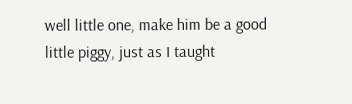well little one, make him be a good little piggy, just as I taught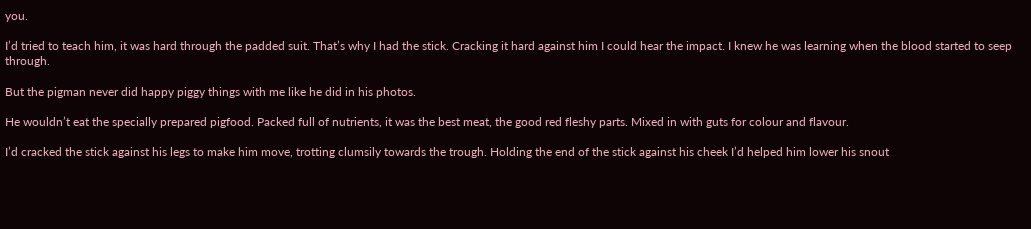you.

I’d tried to teach him, it was hard through the padded suit. That’s why I had the stick. Cracking it hard against him I could hear the impact. I knew he was learning when the blood started to seep through.

But the pigman never did happy piggy things with me like he did in his photos.

He wouldn’t eat the specially prepared pigfood. Packed full of nutrients, it was the best meat, the good red fleshy parts. Mixed in with guts for colour and flavour.

I’d cracked the stick against his legs to make him move, trotting clumsily towards the trough. Holding the end of the stick against his cheek I’d helped him lower his snout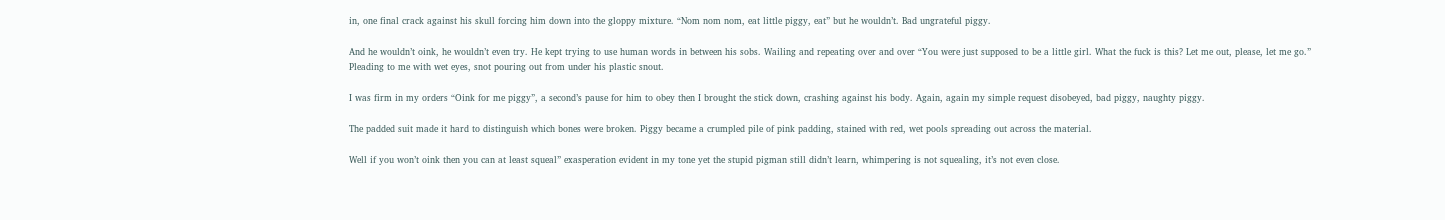in, one final crack against his skull forcing him down into the gloppy mixture. “Nom nom nom, eat little piggy, eat” but he wouldn’t. Bad ungrateful piggy.

And he wouldn’t oink, he wouldn’t even try. He kept trying to use human words in between his sobs. Wailing and repeating over and over “You were just supposed to be a little girl. What the fuck is this? Let me out, please, let me go.” Pleading to me with wet eyes, snot pouring out from under his plastic snout.

I was firm in my orders “Oink for me piggy”, a second’s pause for him to obey then I brought the stick down, crashing against his body. Again, again my simple request disobeyed, bad piggy, naughty piggy.

The padded suit made it hard to distinguish which bones were broken. Piggy became a crumpled pile of pink padding, stained with red, wet pools spreading out across the material.

Well if you won’t oink then you can at least squeal” exasperation evident in my tone yet the stupid pigman still didn’t learn, whimpering is not squealing, it’s not even close.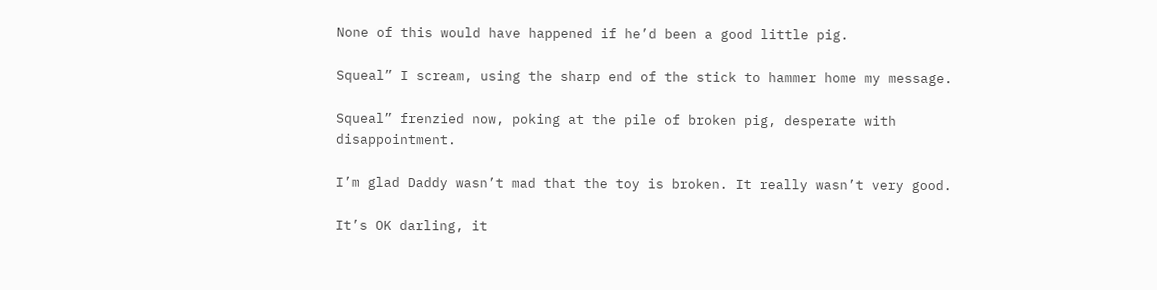None of this would have happened if he’d been a good little pig.

Squeal” I scream, using the sharp end of the stick to hammer home my message.

Squeal” frenzied now, poking at the pile of broken pig, desperate with disappointment.

I’m glad Daddy wasn’t mad that the toy is broken. It really wasn’t very good.

It’s OK darling, it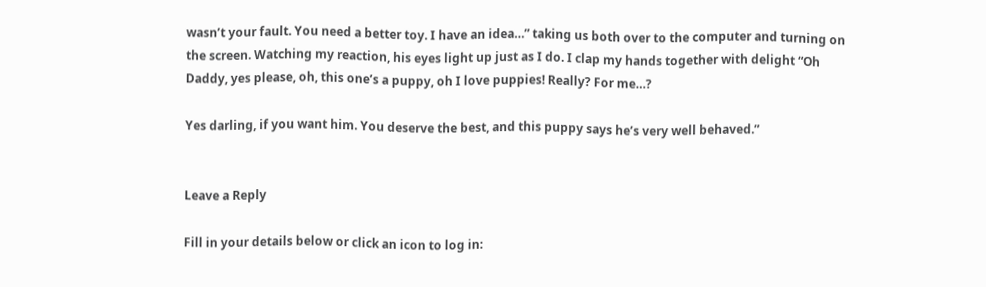wasn’t your fault. You need a better toy. I have an idea…” taking us both over to the computer and turning on the screen. Watching my reaction, his eyes light up just as I do. I clap my hands together with delight “Oh Daddy, yes please, oh, this one’s a puppy, oh I love puppies! Really? For me…?

Yes darling, if you want him. You deserve the best, and this puppy says he’s very well behaved.”


Leave a Reply

Fill in your details below or click an icon to log in: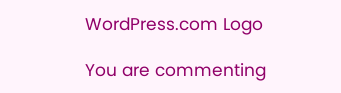WordPress.com Logo

You are commenting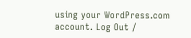using your WordPress.com account. Log Out /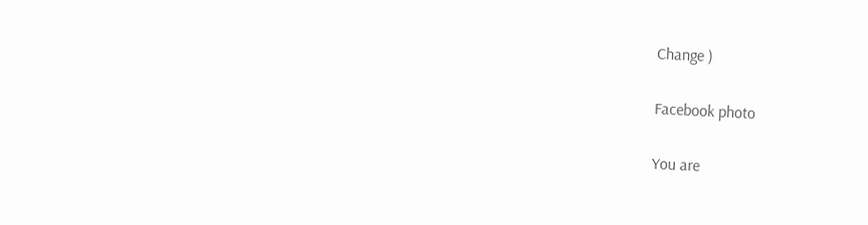Change )

Facebook photo

You are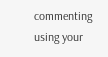commenting using your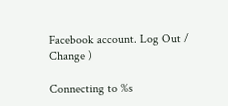Facebook account. Log Out /  Change )

Connecting to %s